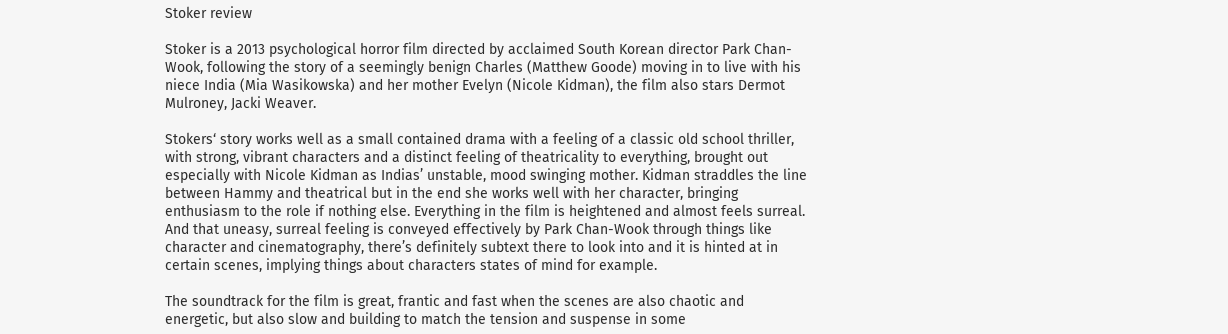Stoker review

Stoker is a 2013 psychological horror film directed by acclaimed South Korean director Park Chan-Wook, following the story of a seemingly benign Charles (Matthew Goode) moving in to live with his niece India (Mia Wasikowska) and her mother Evelyn (Nicole Kidman), the film also stars Dermot Mulroney, Jacki Weaver.

Stokers‘ story works well as a small contained drama with a feeling of a classic old school thriller, with strong, vibrant characters and a distinct feeling of theatricality to everything, brought out especially with Nicole Kidman as Indias’ unstable, mood swinging mother. Kidman straddles the line between Hammy and theatrical but in the end she works well with her character, bringing enthusiasm to the role if nothing else. Everything in the film is heightened and almost feels surreal. And that uneasy, surreal feeling is conveyed effectively by Park Chan-Wook through things like character and cinematography, there’s definitely subtext there to look into and it is hinted at in certain scenes, implying things about characters states of mind for example.

The soundtrack for the film is great, frantic and fast when the scenes are also chaotic and energetic, but also slow and building to match the tension and suspense in some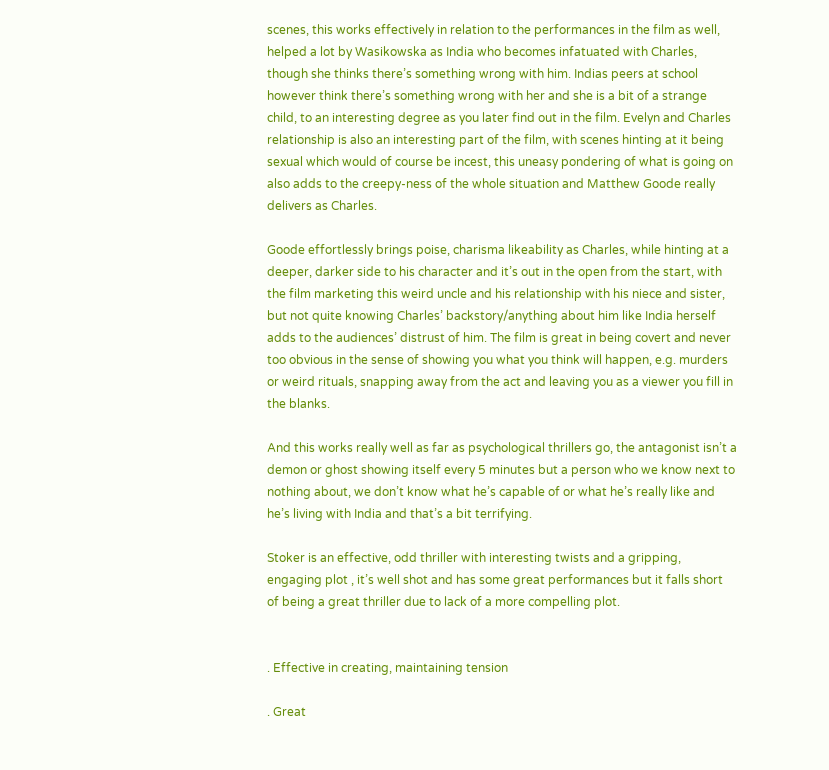scenes, this works effectively in relation to the performances in the film as well, helped a lot by Wasikowska as India who becomes infatuated with Charles, though she thinks there’s something wrong with him. Indias peers at school however think there’s something wrong with her and she is a bit of a strange child, to an interesting degree as you later find out in the film. Evelyn and Charles relationship is also an interesting part of the film, with scenes hinting at it being sexual which would of course be incest, this uneasy pondering of what is going on also adds to the creepy-ness of the whole situation and Matthew Goode really delivers as Charles.

Goode effortlessly brings poise, charisma likeability as Charles, while hinting at a deeper, darker side to his character and it’s out in the open from the start, with the film marketing this weird uncle and his relationship with his niece and sister, but not quite knowing Charles’ backstory/anything about him like India herself adds to the audiences’ distrust of him. The film is great in being covert and never too obvious in the sense of showing you what you think will happen, e.g. murders or weird rituals, snapping away from the act and leaving you as a viewer you fill in the blanks.

And this works really well as far as psychological thrillers go, the antagonist isn’t a demon or ghost showing itself every 5 minutes but a person who we know next to nothing about, we don’t know what he’s capable of or what he’s really like and he’s living with India and that’s a bit terrifying.

Stoker is an effective, odd thriller with interesting twists and a gripping, engaging plot , it’s well shot and has some great performances but it falls short of being a great thriller due to lack of a more compelling plot.


. Effective in creating, maintaining tension

. Great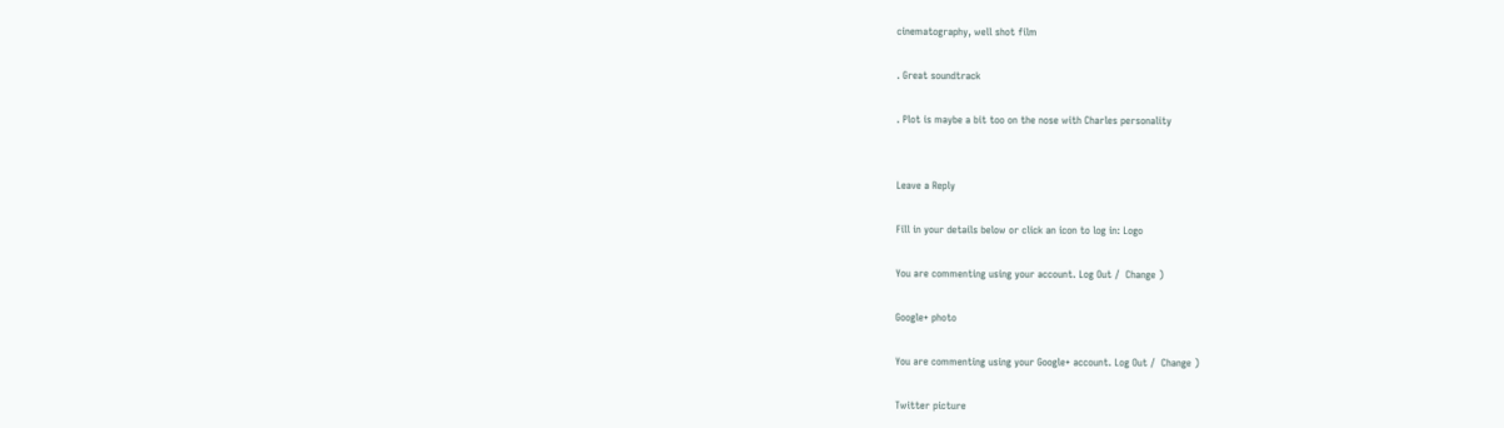cinematography, well shot film

. Great soundtrack

. Plot is maybe a bit too on the nose with Charles personality


Leave a Reply

Fill in your details below or click an icon to log in: Logo

You are commenting using your account. Log Out /  Change )

Google+ photo

You are commenting using your Google+ account. Log Out /  Change )

Twitter picture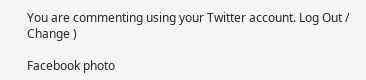You are commenting using your Twitter account. Log Out /  Change )

Facebook photo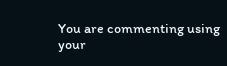You are commenting using your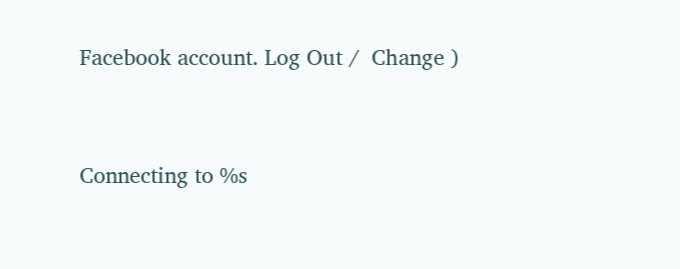Facebook account. Log Out /  Change )


Connecting to %s